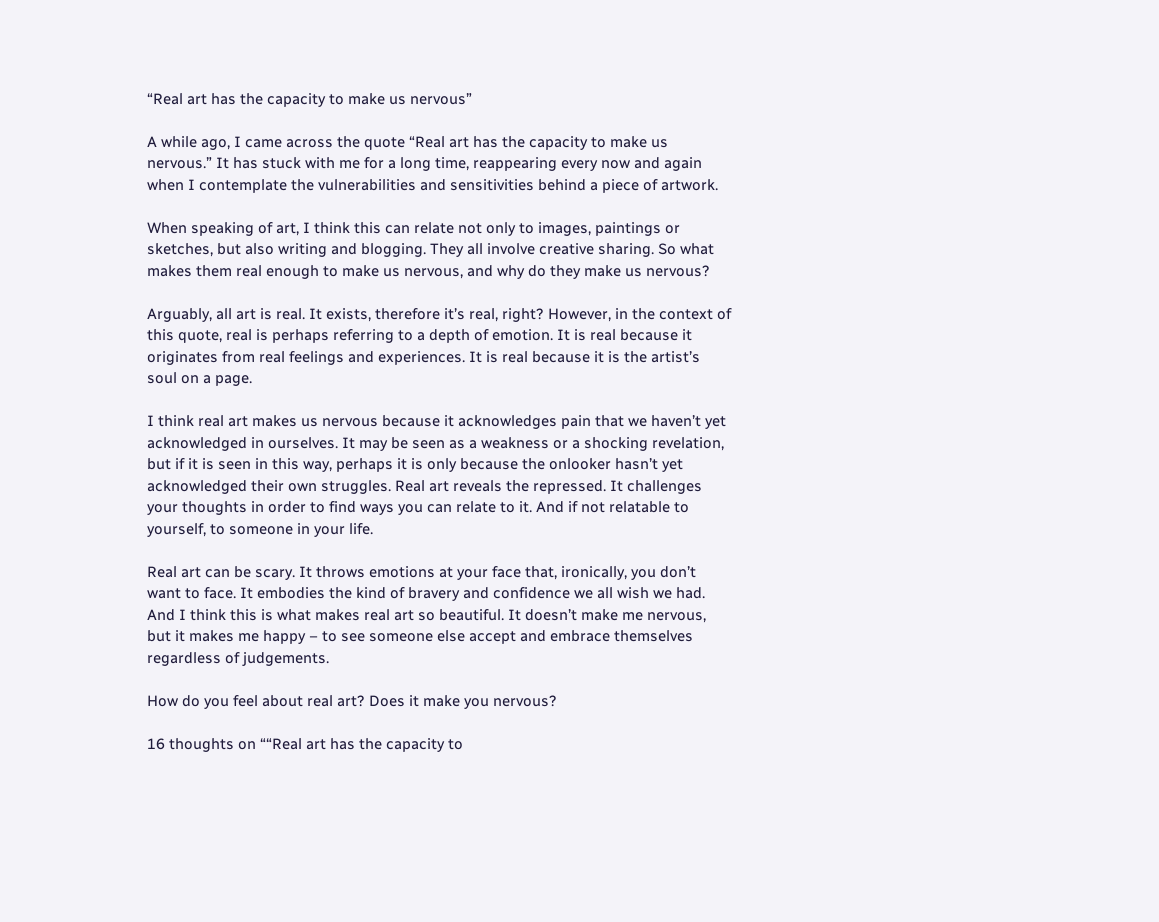“Real art has the capacity to make us nervous”

A while ago, I came across the quote “Real art has the capacity to make us nervous.” It has stuck with me for a long time, reappearing every now and again when I contemplate the vulnerabilities and sensitivities behind a piece of artwork.

When speaking of art, I think this can relate not only to images, paintings or sketches, but also writing and blogging. They all involve creative sharing. So what makes them real enough to make us nervous, and why do they make us nervous?

Arguably, all art is real. It exists, therefore it’s real, right? However, in the context of this quote, real is perhaps referring to a depth of emotion. It is real because it originates from real feelings and experiences. It is real because it is the artist’s soul on a page.

I think real art makes us nervous because it acknowledges pain that we haven’t yet acknowledged in ourselves. It may be seen as a weakness or a shocking revelation, but if it is seen in this way, perhaps it is only because the onlooker hasn’t yet acknowledged their own struggles. Real art reveals the repressed. It challenges your thoughts in order to find ways you can relate to it. And if not relatable to yourself, to someone in your life.

Real art can be scary. It throws emotions at your face that, ironically, you don’t want to face. It embodies the kind of bravery and confidence we all wish we had. And I think this is what makes real art so beautiful. It doesn’t make me nervous, but it makes me happy – to see someone else accept and embrace themselves regardless of judgements.

How do you feel about real art? Does it make you nervous?

16 thoughts on ““Real art has the capacity to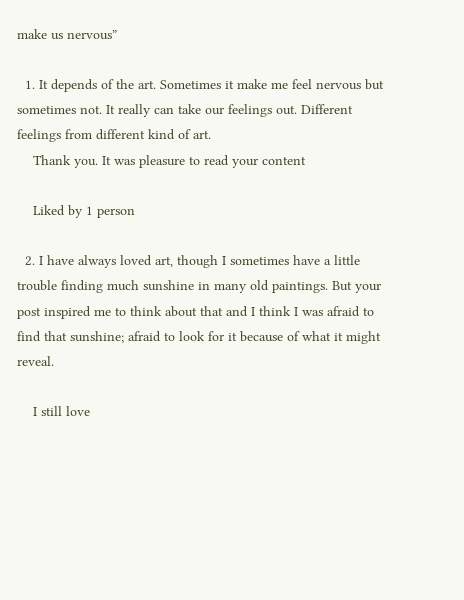make us nervous”

  1. It depends of the art. Sometimes it make me feel nervous but sometimes not. It really can take our feelings out. Different feelings from different kind of art.
    Thank you. It was pleasure to read your content

    Liked by 1 person

  2. I have always loved art, though I sometimes have a little trouble finding much sunshine in many old paintings. But your post inspired me to think about that and I think I was afraid to find that sunshine; afraid to look for it because of what it might reveal.

    I still love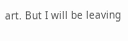art. But I will be leaving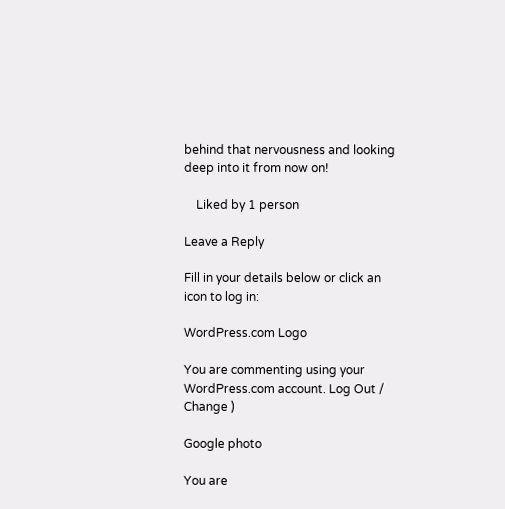behind that nervousness and looking deep into it from now on!

    Liked by 1 person

Leave a Reply

Fill in your details below or click an icon to log in:

WordPress.com Logo

You are commenting using your WordPress.com account. Log Out /  Change )

Google photo

You are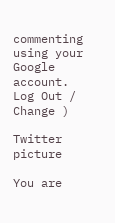commenting using your Google account. Log Out /  Change )

Twitter picture

You are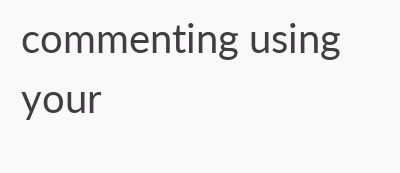commenting using your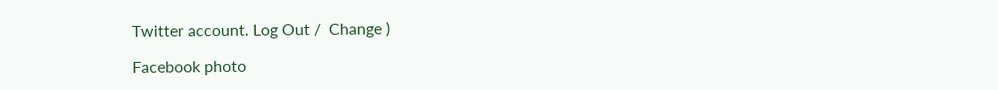Twitter account. Log Out /  Change )

Facebook photo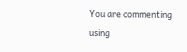You are commenting using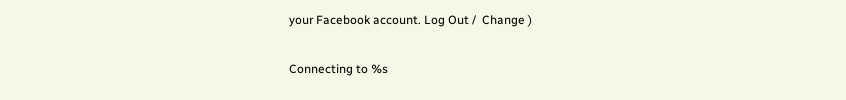your Facebook account. Log Out /  Change )

Connecting to %s